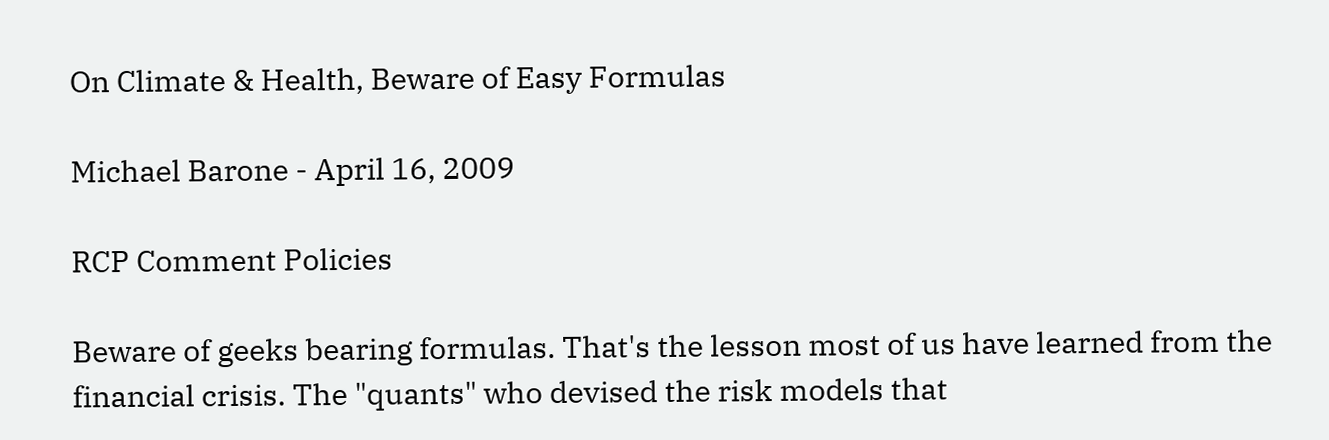On Climate & Health, Beware of Easy Formulas

Michael Barone - April 16, 2009

RCP Comment Policies

Beware of geeks bearing formulas. That's the lesson most of us have learned from the financial crisis. The "quants" who devised the risk models that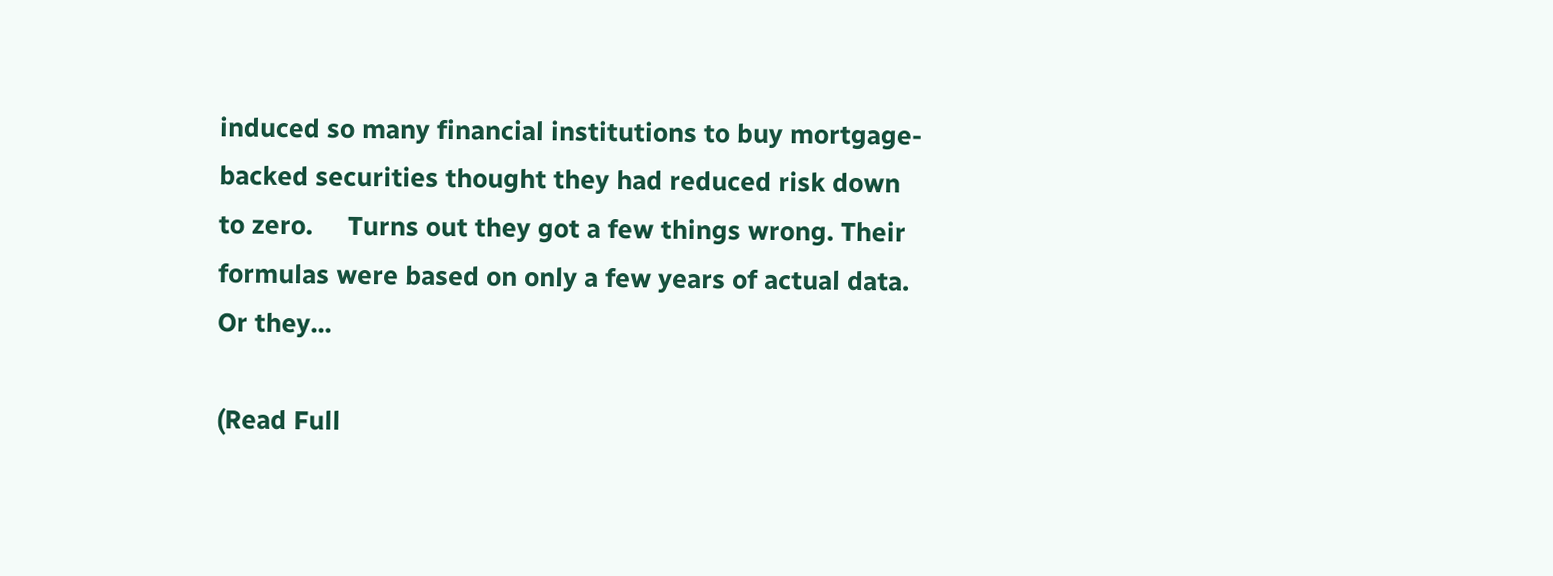induced so many financial institutions to buy mortgage-backed securities thought they had reduced risk down to zero.     Turns out they got a few things wrong. Their formulas were based on only a few years of actual data. Or they...

(Read Full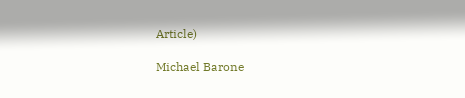Article)

Michael Barone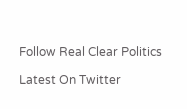Follow Real Clear Politics

Latest On Twitter